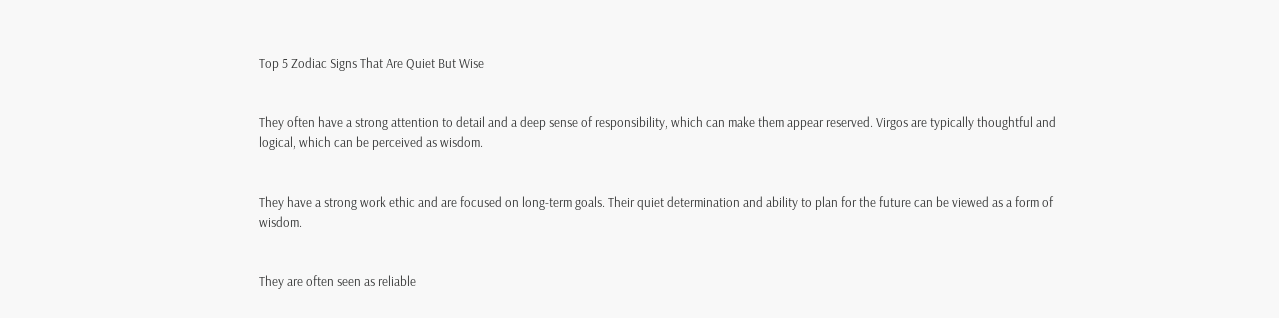Top 5 Zodiac Signs That Are Quiet But Wise


They often have a strong attention to detail and a deep sense of responsibility, which can make them appear reserved. Virgos are typically thoughtful and logical, which can be perceived as wisdom.


They have a strong work ethic and are focused on long-term goals. Their quiet determination and ability to plan for the future can be viewed as a form of wisdom.


They are often seen as reliable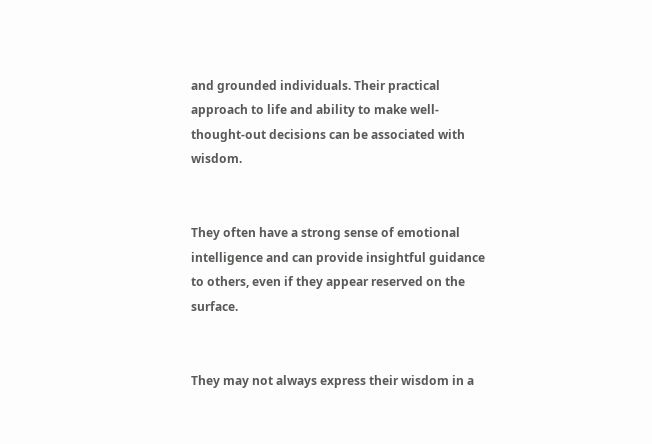and grounded individuals. Their practical approach to life and ability to make well-thought-out decisions can be associated with wisdom.


They often have a strong sense of emotional intelligence and can provide insightful guidance to others, even if they appear reserved on the surface.


They may not always express their wisdom in a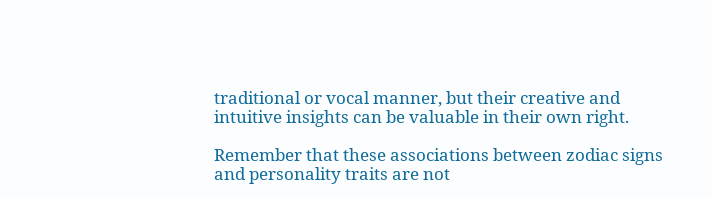traditional or vocal manner, but their creative and intuitive insights can be valuable in their own right.

Remember that these associations between zodiac signs and personality traits are not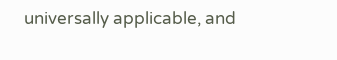universally applicable, and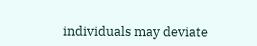individuals may deviate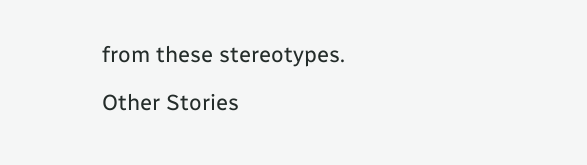from these stereotypes.

Other Stories